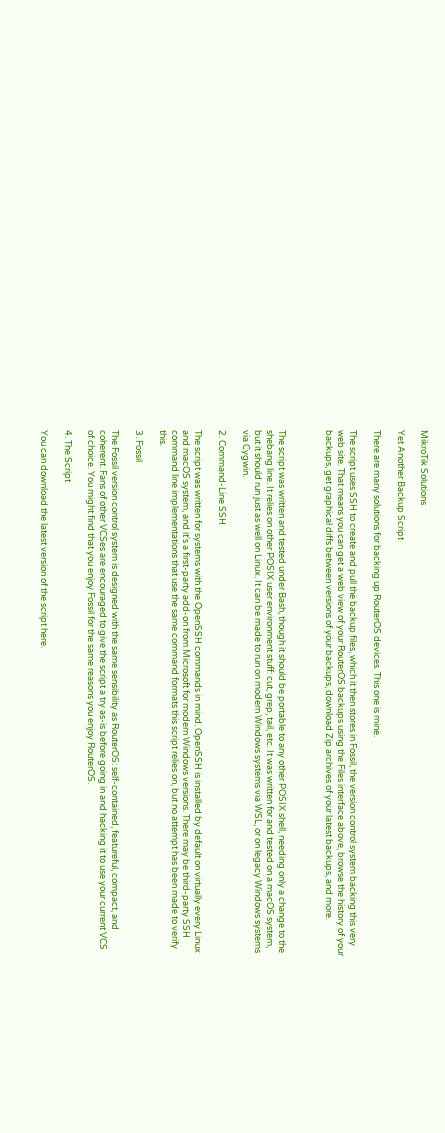MikroTik Solutions

Yet Another Backup Script

There are many solutions for backing up RouterOS devices. This one is mine.

The script uses SSH to create and pull the backup files, which it then stores in Fossil, the version control system backing this very web site. That means you can get a web view of your RouterOS backups using the Files interface above, browse the history of your backups, get graphical diffs between versions of your backups, download Zip archives of your latest backups, and more.



The script was written and tested under Bash, though it should be portable to any other POSIX shell, needing only a change to the shebang line. It relies on other POSIX user environment stuff: cut, grep, tail, etc. It was written for and tested on a macOS system, but it should run just as well on Linux. It can be made to run on modern Windows systems via WSL, or on legacy Windows systems via Cygwin.

2. Command-Line SSH

The script was written for systems with the OpenSSH commands in mind. OpenSSH is installed by default on virtually every Linux and macOS system, and it's a first-party add-on from Microsoft for modern Windows versions. There may be third-party SSH command line implementations that use the same command formats this script relies on, but no attempt has been made to verify this.

3. Fossil

The Fossil version control system is designed with the same sensibility as RouterOS: self-contained, featureful, compact, and coherent. Fans of other VCSes are encouraged to give the script a try as-is before going in and hacking it to use your current VCS of choice. You might find that you enjoy Fossil for the same reasons you enjoy RouterOS.

4. The Script

You can download the latest version of the script here.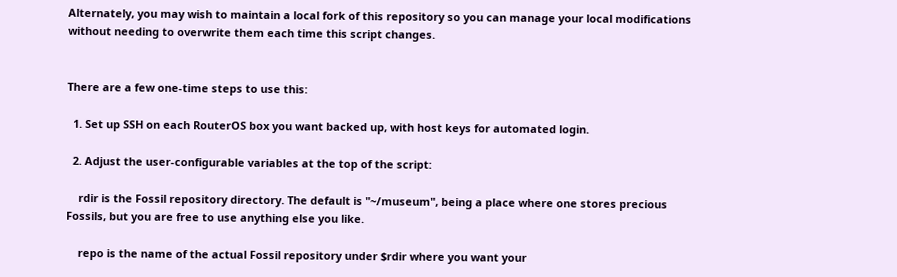Alternately, you may wish to maintain a local fork of this repository so you can manage your local modifications without needing to overwrite them each time this script changes.


There are a few one-time steps to use this:

  1. Set up SSH on each RouterOS box you want backed up, with host keys for automated login.

  2. Adjust the user-configurable variables at the top of the script:

    rdir is the Fossil repository directory. The default is "~/museum", being a place where one stores precious Fossils, but you are free to use anything else you like.

    repo is the name of the actual Fossil repository under $rdir where you want your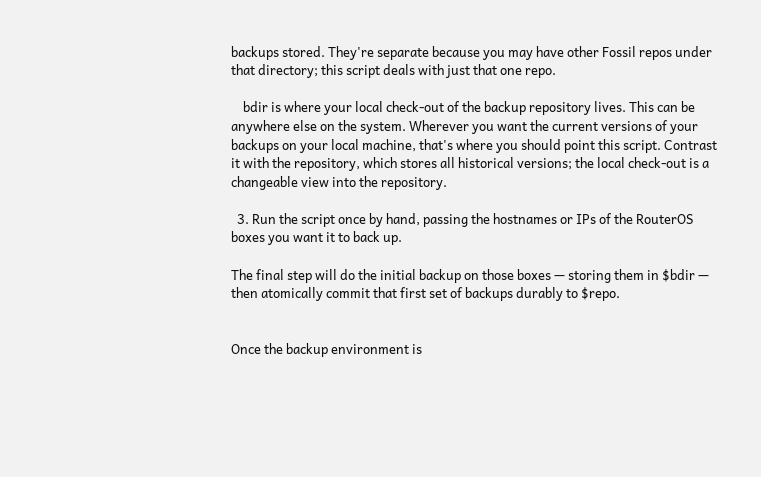backups stored. They're separate because you may have other Fossil repos under that directory; this script deals with just that one repo.

    bdir is where your local check-out of the backup repository lives. This can be anywhere else on the system. Wherever you want the current versions of your backups on your local machine, that's where you should point this script. Contrast it with the repository, which stores all historical versions; the local check-out is a changeable view into the repository.

  3. Run the script once by hand, passing the hostnames or IPs of the RouterOS boxes you want it to back up.

The final step will do the initial backup on those boxes — storing them in $bdir — then atomically commit that first set of backups durably to $repo.


Once the backup environment is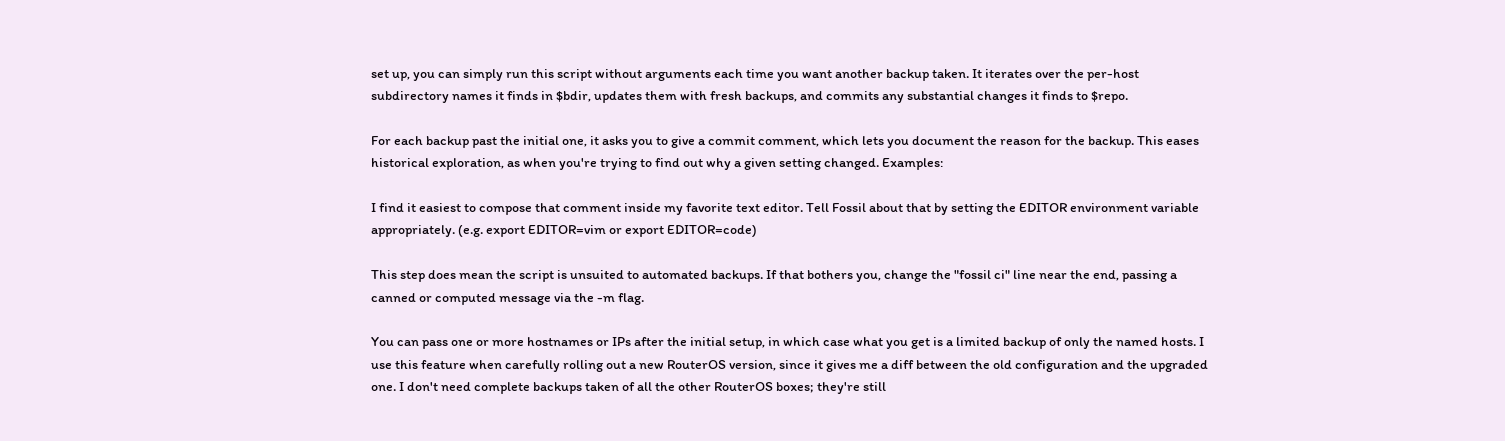set up, you can simply run this script without arguments each time you want another backup taken. It iterates over the per-host subdirectory names it finds in $bdir, updates them with fresh backups, and commits any substantial changes it finds to $repo.

For each backup past the initial one, it asks you to give a commit comment, which lets you document the reason for the backup. This eases historical exploration, as when you're trying to find out why a given setting changed. Examples:

I find it easiest to compose that comment inside my favorite text editor. Tell Fossil about that by setting the EDITOR environment variable appropriately. (e.g. export EDITOR=vim or export EDITOR=code)

This step does mean the script is unsuited to automated backups. If that bothers you, change the "fossil ci" line near the end, passing a canned or computed message via the -m flag.

You can pass one or more hostnames or IPs after the initial setup, in which case what you get is a limited backup of only the named hosts. I use this feature when carefully rolling out a new RouterOS version, since it gives me a diff between the old configuration and the upgraded one. I don't need complete backups taken of all the other RouterOS boxes; they're still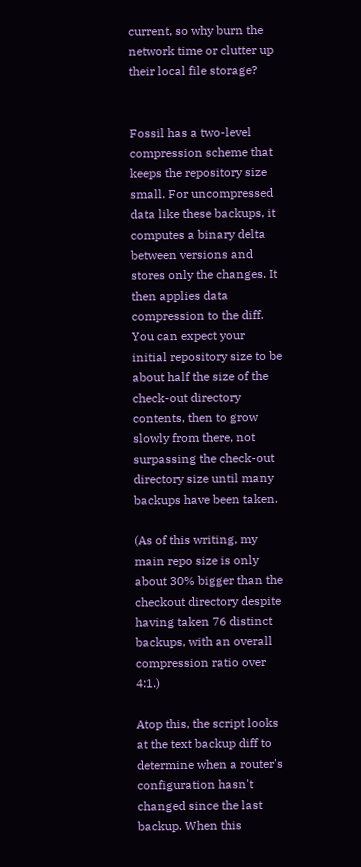current, so why burn the network time or clutter up their local file storage?


Fossil has a two-level compression scheme that keeps the repository size small. For uncompressed data like these backups, it computes a binary delta between versions and stores only the changes. It then applies data compression to the diff. You can expect your initial repository size to be about half the size of the check-out directory contents, then to grow slowly from there, not surpassing the check-out directory size until many backups have been taken.

(As of this writing, my main repo size is only about 30% bigger than the checkout directory despite having taken 76 distinct backups, with an overall compression ratio over 4:1.)

Atop this, the script looks at the text backup diff to determine when a router's configuration hasn't changed since the last backup. When this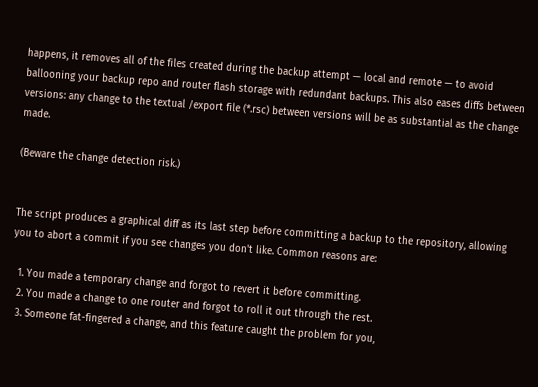happens, it removes all of the files created during the backup attempt — local and remote — to avoid ballooning your backup repo and router flash storage with redundant backups. This also eases diffs between versions: any change to the textual /export file (*.rsc) between versions will be as substantial as the change made.

(Beware the change detection risk.)


The script produces a graphical diff as its last step before committing a backup to the repository, allowing you to abort a commit if you see changes you don't like. Common reasons are:

  1. You made a temporary change and forgot to revert it before committing.
  2. You made a change to one router and forgot to roll it out through the rest.
  3. Someone fat-fingered a change, and this feature caught the problem for you,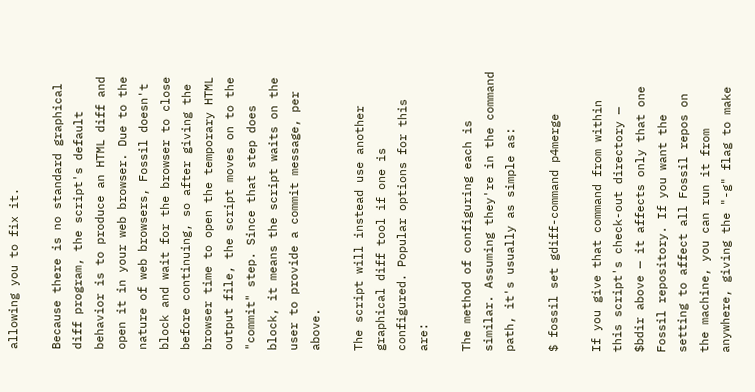allowing you to fix it.

Because there is no standard graphical diff program, the script's default behavior is to produce an HTML diff and open it in your web browser. Due to the nature of web browsers, Fossil doesn't block and wait for the browser to close before continuing, so after giving the browser time to open the temporary HTML output file, the script moves on to the "commit" step. Since that step does block, it means the script waits on the user to provide a commit message, per above.

The script will instead use another graphical diff tool if one is configured. Popular options for this are:

The method of configuring each is similar. Assuming they're in the command path, it's usually as simple as:

$ fossil set gdiff-command p4merge

If you give that command from within this script's check-out directory — $bdir above — it affects only that one Fossil repository. If you want the setting to affect all Fossil repos on the machine, you can run it from anywhere, giving the "-g" flag to make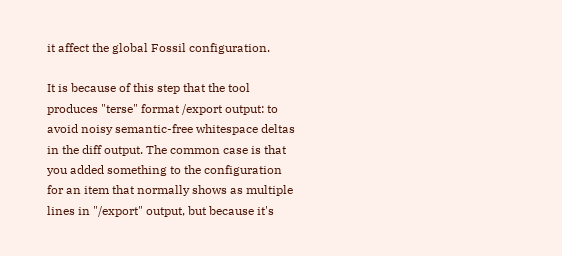it affect the global Fossil configuration.

It is because of this step that the tool produces "terse" format /export output: to avoid noisy semantic-free whitespace deltas in the diff output. The common case is that you added something to the configuration for an item that normally shows as multiple lines in "/export" output, but because it's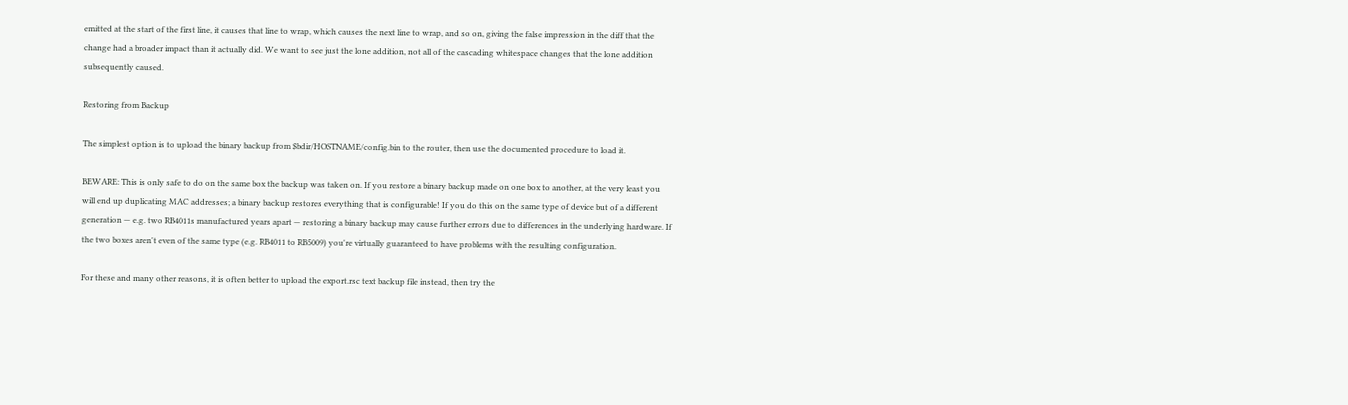emitted at the start of the first line, it causes that line to wrap, which causes the next line to wrap, and so on, giving the false impression in the diff that the change had a broader impact than it actually did. We want to see just the lone addition, not all of the cascading whitespace changes that the lone addition subsequently caused.

Restoring from Backup

The simplest option is to upload the binary backup from $bdir/HOSTNAME/config.bin to the router, then use the documented procedure to load it.

BEWARE: This is only safe to do on the same box the backup was taken on. If you restore a binary backup made on one box to another, at the very least you will end up duplicating MAC addresses; a binary backup restores everything that is configurable! If you do this on the same type of device but of a different generation — e.g. two RB4011s manufactured years apart — restoring a binary backup may cause further errors due to differences in the underlying hardware. If the two boxes aren't even of the same type (e.g. RB4011 to RB5009) you're virtually guaranteed to have problems with the resulting configuration.

For these and many other reasons, it is often better to upload the export.rsc text backup file instead, then try the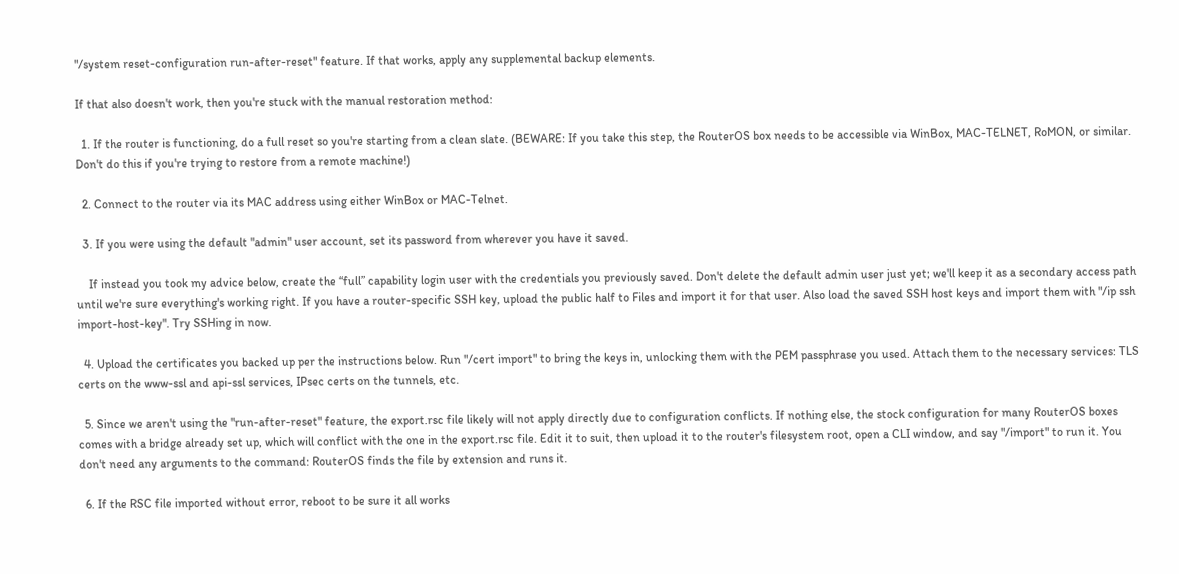"/system reset-configuration run-after-reset" feature. If that works, apply any supplemental backup elements.

If that also doesn't work, then you're stuck with the manual restoration method:

  1. If the router is functioning, do a full reset so you're starting from a clean slate. (BEWARE: If you take this step, the RouterOS box needs to be accessible via WinBox, MAC-TELNET, RoMON, or similar. Don't do this if you're trying to restore from a remote machine!)

  2. Connect to the router via its MAC address using either WinBox or MAC-Telnet.

  3. If you were using the default "admin" user account, set its password from wherever you have it saved.

    If instead you took my advice below, create the “full” capability login user with the credentials you previously saved. Don't delete the default admin user just yet; we'll keep it as a secondary access path until we're sure everything's working right. If you have a router-specific SSH key, upload the public half to Files and import it for that user. Also load the saved SSH host keys and import them with "/ip ssh import-host-key". Try SSHing in now.

  4. Upload the certificates you backed up per the instructions below. Run "/cert import" to bring the keys in, unlocking them with the PEM passphrase you used. Attach them to the necessary services: TLS certs on the www-ssl and api-ssl services, IPsec certs on the tunnels, etc.

  5. Since we aren't using the "run-after-reset" feature, the export.rsc file likely will not apply directly due to configuration conflicts. If nothing else, the stock configuration for many RouterOS boxes comes with a bridge already set up, which will conflict with the one in the export.rsc file. Edit it to suit, then upload it to the router's filesystem root, open a CLI window, and say "/import" to run it. You don't need any arguments to the command: RouterOS finds the file by extension and runs it.

  6. If the RSC file imported without error, reboot to be sure it all works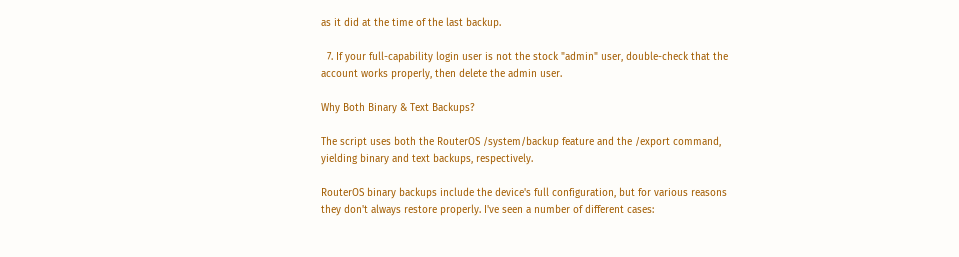as it did at the time of the last backup.

  7. If your full-capability login user is not the stock "admin" user, double-check that the account works properly, then delete the admin user.

Why Both Binary & Text Backups?

The script uses both the RouterOS /system/backup feature and the /export command, yielding binary and text backups, respectively.

RouterOS binary backups include the device's full configuration, but for various reasons they don't always restore properly. I've seen a number of different cases: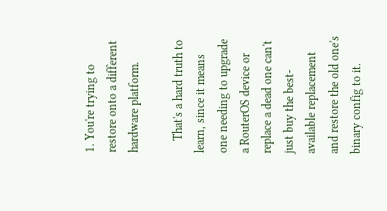1. You're trying to restore onto a different hardware platform.

    That's a hard truth to learn, since it means one needing to upgrade a RouterOS device or replace a dead one can't just buy the best-available replacement and restore the old one's binary config to it.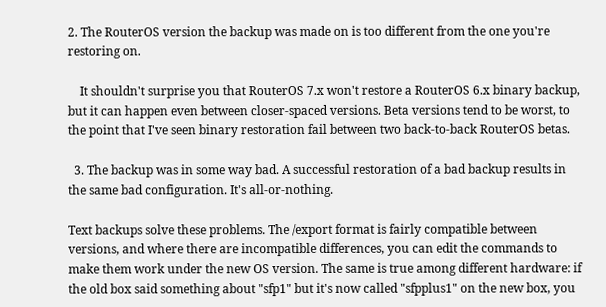2. The RouterOS version the backup was made on is too different from the one you're restoring on.

    It shouldn't surprise you that RouterOS 7.x won't restore a RouterOS 6.x binary backup, but it can happen even between closer-spaced versions. Beta versions tend to be worst, to the point that I've seen binary restoration fail between two back-to-back RouterOS betas.

  3. The backup was in some way bad. A successful restoration of a bad backup results in the same bad configuration. It's all-or-nothing.

Text backups solve these problems. The /export format is fairly compatible between versions, and where there are incompatible differences, you can edit the commands to make them work under the new OS version. The same is true among different hardware: if the old box said something about "sfp1" but it's now called "sfpplus1" on the new box, you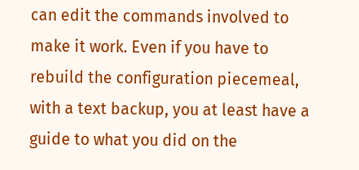can edit the commands involved to make it work. Even if you have to rebuild the configuration piecemeal, with a text backup, you at least have a guide to what you did on the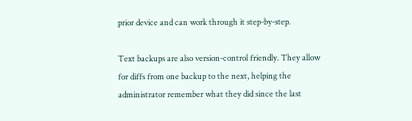prior device and can work through it step-by-step.

Text backups are also version-control friendly. They allow for diffs from one backup to the next, helping the administrator remember what they did since the last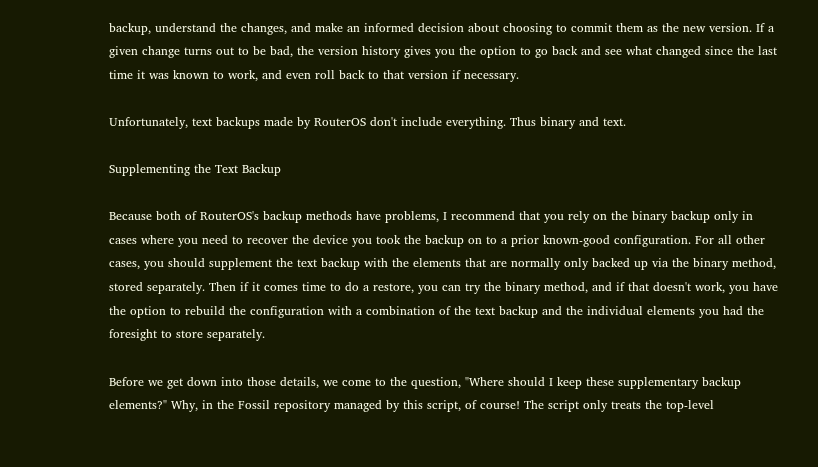backup, understand the changes, and make an informed decision about choosing to commit them as the new version. If a given change turns out to be bad, the version history gives you the option to go back and see what changed since the last time it was known to work, and even roll back to that version if necessary.

Unfortunately, text backups made by RouterOS don't include everything. Thus binary and text.

Supplementing the Text Backup

Because both of RouterOS's backup methods have problems, I recommend that you rely on the binary backup only in cases where you need to recover the device you took the backup on to a prior known-good configuration. For all other cases, you should supplement the text backup with the elements that are normally only backed up via the binary method, stored separately. Then if it comes time to do a restore, you can try the binary method, and if that doesn't work, you have the option to rebuild the configuration with a combination of the text backup and the individual elements you had the foresight to store separately.

Before we get down into those details, we come to the question, "Where should I keep these supplementary backup elements?" Why, in the Fossil repository managed by this script, of course! The script only treats the top-level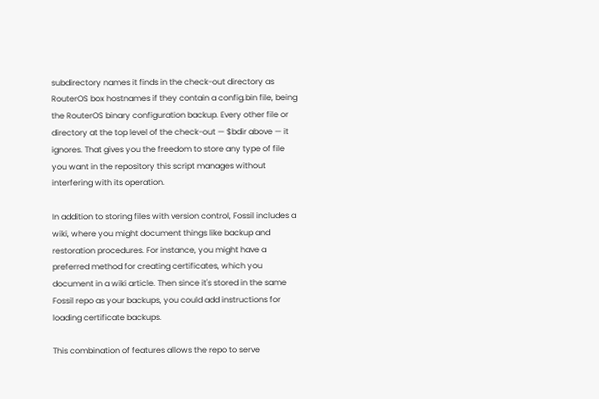subdirectory names it finds in the check-out directory as RouterOS box hostnames if they contain a config.bin file, being the RouterOS binary configuration backup. Every other file or directory at the top level of the check-out — $bdir above — it ignores. That gives you the freedom to store any type of file you want in the repository this script manages without interfering with its operation.

In addition to storing files with version control, Fossil includes a wiki, where you might document things like backup and restoration procedures. For instance, you might have a preferred method for creating certificates, which you document in a wiki article. Then since it's stored in the same Fossil repo as your backups, you could add instructions for loading certificate backups.

This combination of features allows the repo to serve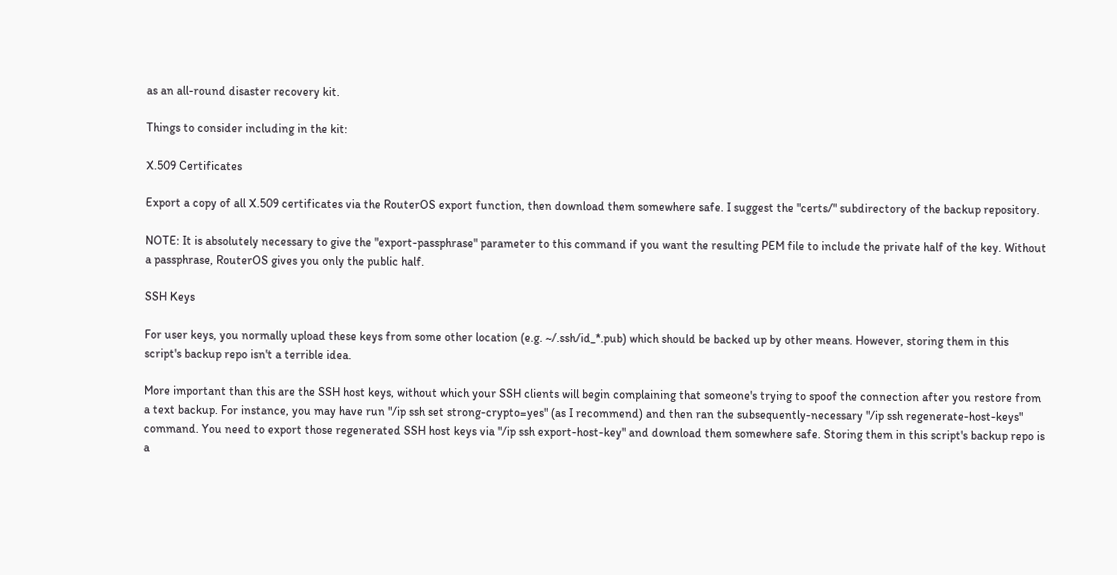as an all-round disaster recovery kit.

Things to consider including in the kit:

X.509 Certificates

Export a copy of all X.509 certificates via the RouterOS export function, then download them somewhere safe. I suggest the "certs/" subdirectory of the backup repository.

NOTE: It is absolutely necessary to give the "export-passphrase" parameter to this command if you want the resulting PEM file to include the private half of the key. Without a passphrase, RouterOS gives you only the public half.

SSH Keys

For user keys, you normally upload these keys from some other location (e.g. ~/.ssh/id_*.pub) which should be backed up by other means. However, storing them in this script's backup repo isn't a terrible idea.

More important than this are the SSH host keys, without which your SSH clients will begin complaining that someone's trying to spoof the connection after you restore from a text backup. For instance, you may have run "/ip ssh set strong-crypto=yes" (as I recommend) and then ran the subsequently-necessary "/ip ssh regenerate-host-keys" command. You need to export those regenerated SSH host keys via "/ip ssh export-host-key" and download them somewhere safe. Storing them in this script's backup repo is a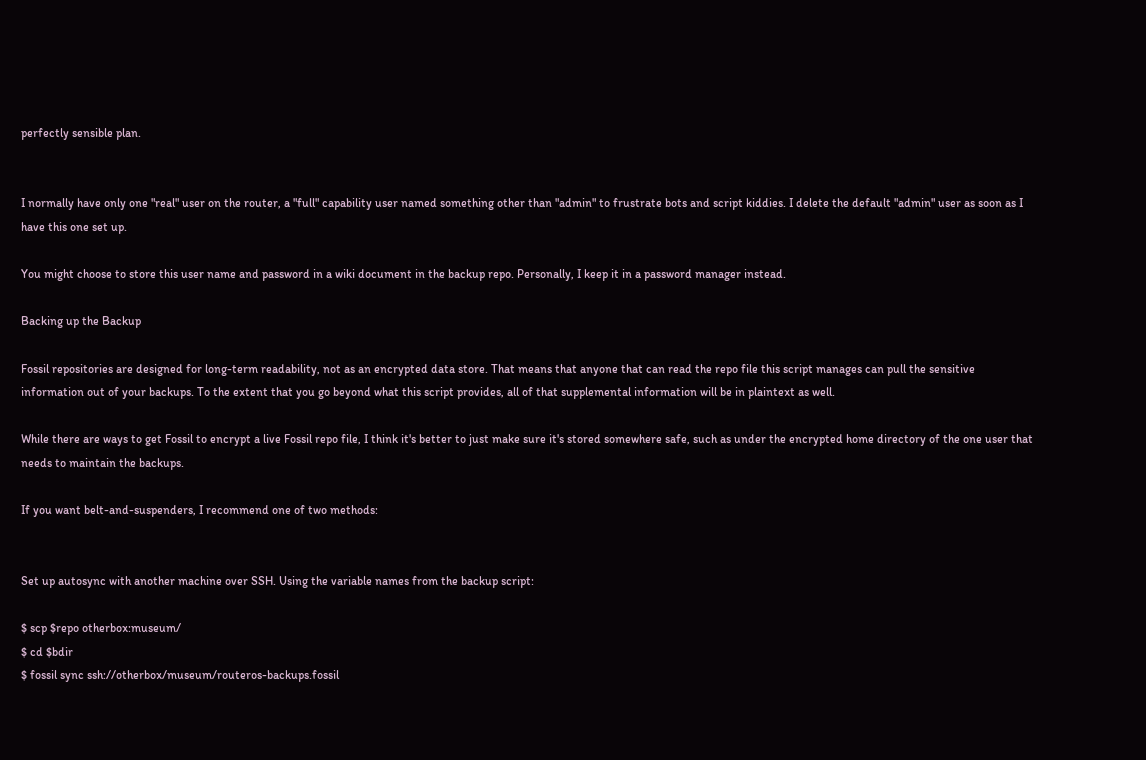perfectly sensible plan.


I normally have only one "real" user on the router, a "full" capability user named something other than "admin" to frustrate bots and script kiddies. I delete the default "admin" user as soon as I have this one set up.

You might choose to store this user name and password in a wiki document in the backup repo. Personally, I keep it in a password manager instead.

Backing up the Backup

Fossil repositories are designed for long-term readability, not as an encrypted data store. That means that anyone that can read the repo file this script manages can pull the sensitive information out of your backups. To the extent that you go beyond what this script provides, all of that supplemental information will be in plaintext as well.

While there are ways to get Fossil to encrypt a live Fossil repo file, I think it's better to just make sure it's stored somewhere safe, such as under the encrypted home directory of the one user that needs to maintain the backups.

If you want belt-and-suspenders, I recommend one of two methods:


Set up autosync with another machine over SSH. Using the variable names from the backup script:

$ scp $repo otherbox:museum/
$ cd $bdir
$ fossil sync ssh://otherbox/museum/routeros-backups.fossil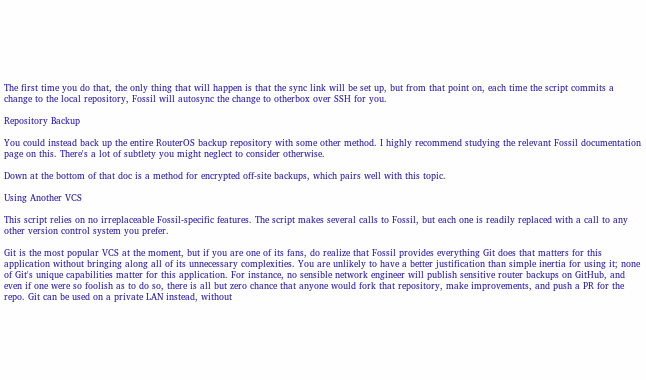The first time you do that, the only thing that will happen is that the sync link will be set up, but from that point on, each time the script commits a change to the local repository, Fossil will autosync the change to otherbox over SSH for you.

Repository Backup

You could instead back up the entire RouterOS backup repository with some other method. I highly recommend studying the relevant Fossil documentation page on this. There's a lot of subtlety you might neglect to consider otherwise.

Down at the bottom of that doc is a method for encrypted off-site backups, which pairs well with this topic.

Using Another VCS

This script relies on no irreplaceable Fossil-specific features. The script makes several calls to Fossil, but each one is readily replaced with a call to any other version control system you prefer.

Git is the most popular VCS at the moment, but if you are one of its fans, do realize that Fossil provides everything Git does that matters for this application without bringing along all of its unnecessary complexities. You are unlikely to have a better justification than simple inertia for using it; none of Git's unique capabilities matter for this application. For instance, no sensible network engineer will publish sensitive router backups on GitHub, and even if one were so foolish as to do so, there is all but zero chance that anyone would fork that repository, make improvements, and push a PR for the repo. Git can be used on a private LAN instead, without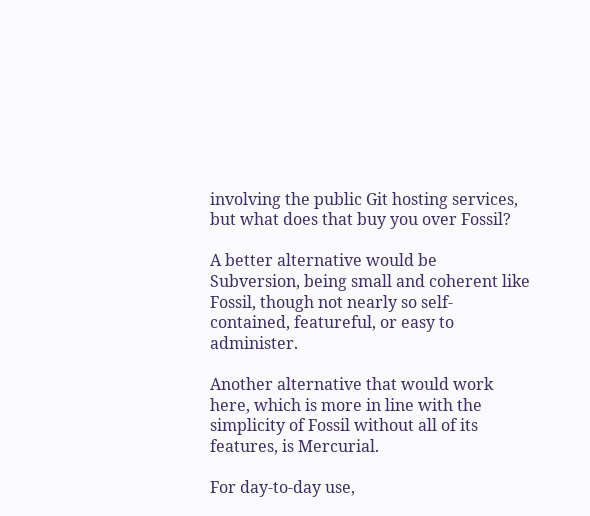involving the public Git hosting services, but what does that buy you over Fossil?

A better alternative would be Subversion, being small and coherent like Fossil, though not nearly so self-contained, featureful, or easy to administer.

Another alternative that would work here, which is more in line with the simplicity of Fossil without all of its features, is Mercurial.

For day-to-day use,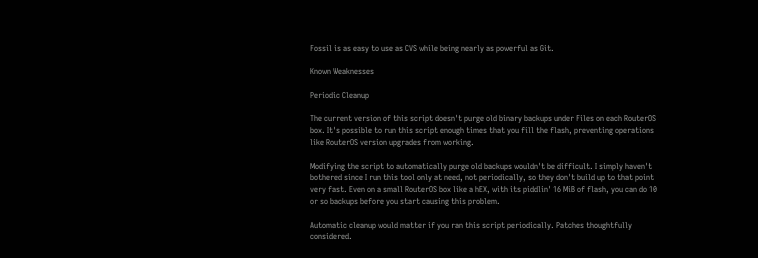Fossil is as easy to use as CVS while being nearly as powerful as Git.

Known Weaknesses

Periodic Cleanup

The current version of this script doesn't purge old binary backups under Files on each RouterOS box. It's possible to run this script enough times that you fill the flash, preventing operations like RouterOS version upgrades from working.

Modifying the script to automatically purge old backups wouldn't be difficult. I simply haven't bothered since I run this tool only at need, not periodically, so they don't build up to that point very fast. Even on a small RouterOS box like a hEX, with its piddlin' 16 MiB of flash, you can do 10 or so backups before you start causing this problem.

Automatic cleanup would matter if you ran this script periodically. Patches thoughtfully considered.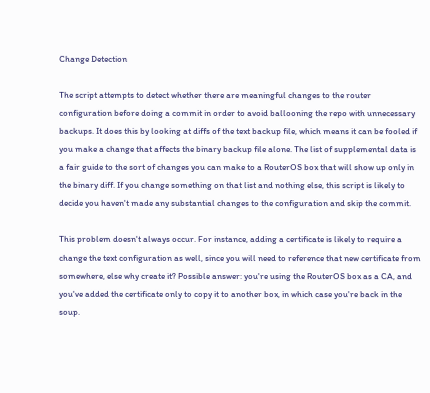Change Detection

The script attempts to detect whether there are meaningful changes to the router configuration before doing a commit in order to avoid ballooning the repo with unnecessary backups. It does this by looking at diffs of the text backup file, which means it can be fooled if you make a change that affects the binary backup file alone. The list of supplemental data is a fair guide to the sort of changes you can make to a RouterOS box that will show up only in the binary diff. If you change something on that list and nothing else, this script is likely to decide you haven't made any substantial changes to the configuration and skip the commit.

This problem doesn't always occur. For instance, adding a certificate is likely to require a change the text configuration as well, since you will need to reference that new certificate from somewhere, else why create it? Possible answer: you're using the RouterOS box as a CA, and you've added the certificate only to copy it to another box, in which case you're back in the soup.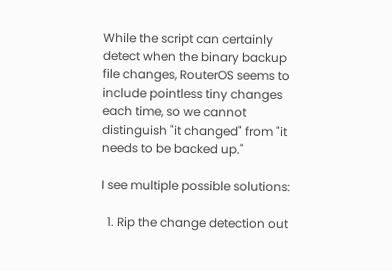While the script can certainly detect when the binary backup file changes, RouterOS seems to include pointless tiny changes each time, so we cannot distinguish "it changed" from "it needs to be backed up."

I see multiple possible solutions:

  1. Rip the change detection out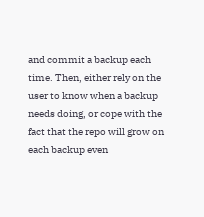and commit a backup each time. Then, either rely on the user to know when a backup needs doing, or cope with the fact that the repo will grow on each backup even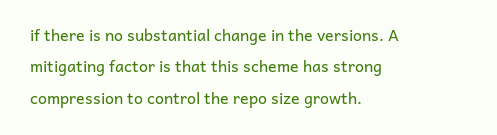if there is no substantial change in the versions. A mitigating factor is that this scheme has strong compression to control the repo size growth.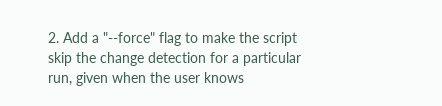2. Add a "--force" flag to make the script skip the change detection for a particular run, given when the user knows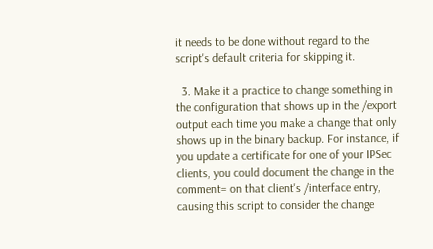it needs to be done without regard to the script's default criteria for skipping it.

  3. Make it a practice to change something in the configuration that shows up in the /export output each time you make a change that only shows up in the binary backup. For instance, if you update a certificate for one of your IPSec clients, you could document the change in the comment= on that client's /interface entry, causing this script to consider the change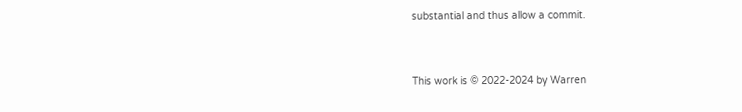substantial and thus allow a commit.


This work is © 2022-2024 by Warren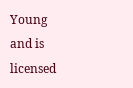Young and is licensed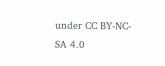under CC BY-NC-SA 4.0